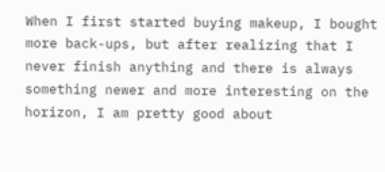When I first started buying makeup, I bought more back-ups, but after realizing that I never finish anything and there is always something newer and more interesting on the horizon, I am pretty good about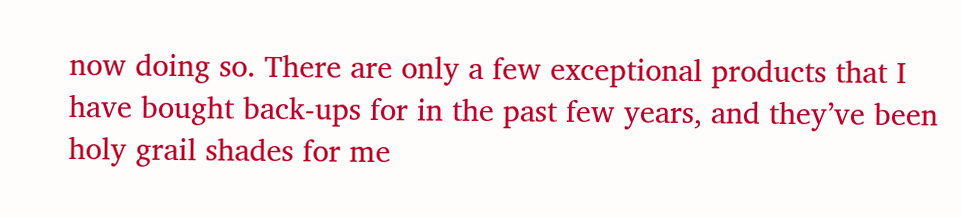now doing so. There are only a few exceptional products that I have bought back-ups for in the past few years, and they’ve been holy grail shades for me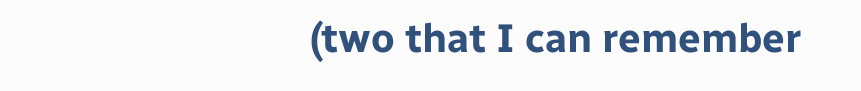(two that I can remember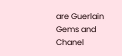are Guerlain Gems and Chanel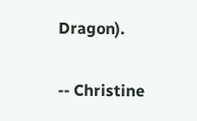Dragon).

-- Christine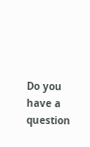Do you have a question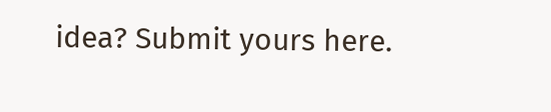idea? Submit yours here.